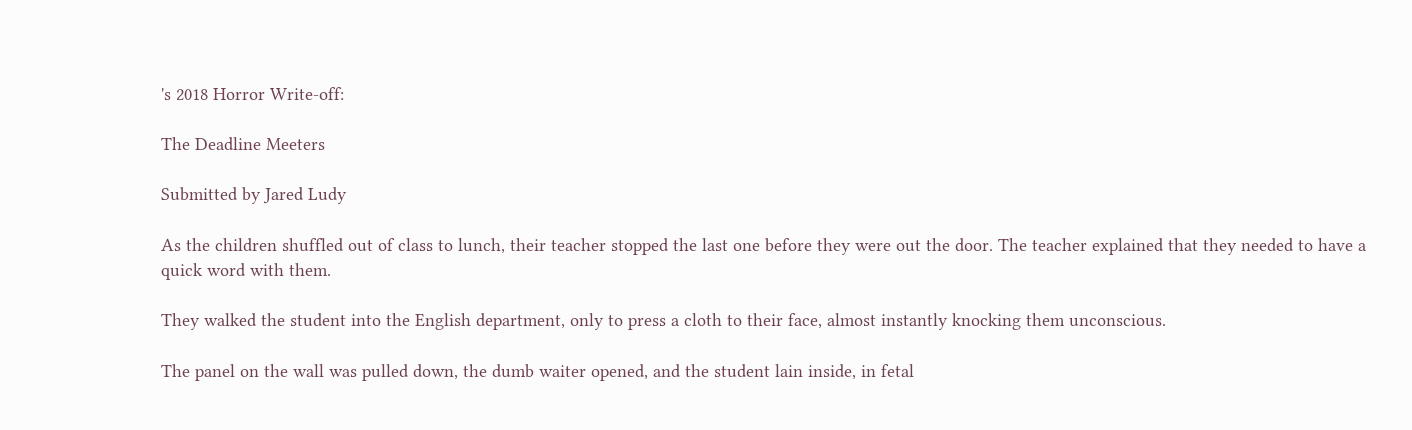's 2018 Horror Write-off:

The Deadline Meeters

Submitted by Jared Ludy

As the children shuffled out of class to lunch, their teacher stopped the last one before they were out the door. The teacher explained that they needed to have a quick word with them.

They walked the student into the English department, only to press a cloth to their face, almost instantly knocking them unconscious.

The panel on the wall was pulled down, the dumb waiter opened, and the student lain inside, in fetal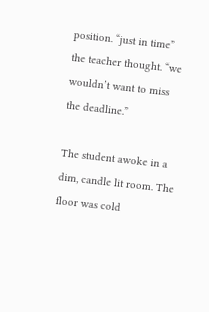position. “just in time” the teacher thought. “we wouldn’t want to miss the deadline.”

The student awoke in a dim, candle lit room. The floor was cold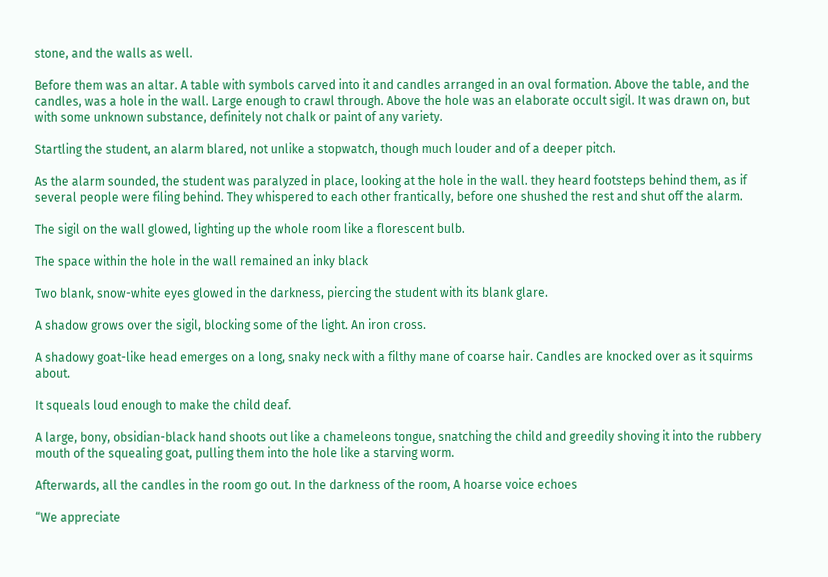stone, and the walls as well.

Before them was an altar. A table with symbols carved into it and candles arranged in an oval formation. Above the table, and the candles, was a hole in the wall. Large enough to crawl through. Above the hole was an elaborate occult sigil. It was drawn on, but with some unknown substance, definitely not chalk or paint of any variety.

Startling the student, an alarm blared, not unlike a stopwatch, though much louder and of a deeper pitch.

As the alarm sounded, the student was paralyzed in place, looking at the hole in the wall. they heard footsteps behind them, as if several people were filing behind. They whispered to each other frantically, before one shushed the rest and shut off the alarm.

The sigil on the wall glowed, lighting up the whole room like a florescent bulb.

The space within the hole in the wall remained an inky black

Two blank, snow-white eyes glowed in the darkness, piercing the student with its blank glare.

A shadow grows over the sigil, blocking some of the light. An iron cross.

A shadowy goat-like head emerges on a long, snaky neck with a filthy mane of coarse hair. Candles are knocked over as it squirms about.

It squeals loud enough to make the child deaf.

A large, bony, obsidian-black hand shoots out like a chameleons tongue, snatching the child and greedily shoving it into the rubbery mouth of the squealing goat, pulling them into the hole like a starving worm.

Afterwards, all the candles in the room go out. In the darkness of the room, A hoarse voice echoes

“We appreciate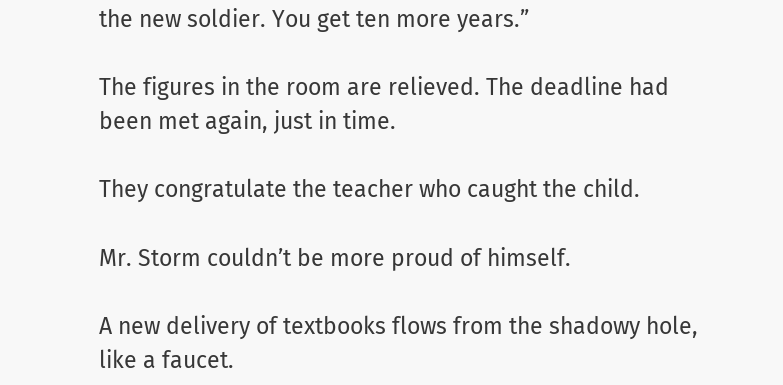the new soldier. You get ten more years.”

The figures in the room are relieved. The deadline had been met again, just in time.

They congratulate the teacher who caught the child.

Mr. Storm couldn’t be more proud of himself.

A new delivery of textbooks flows from the shadowy hole, like a faucet.